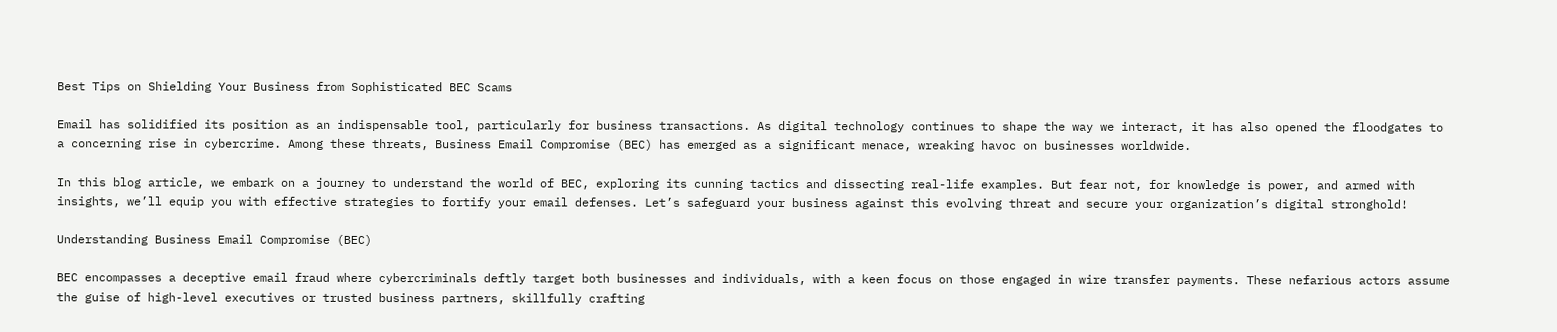Best Tips on Shielding Your Business from Sophisticated BEC Scams

Email has solidified its position as an indispensable tool, particularly for business transactions. As digital technology continues to shape the way we interact, it has also opened the floodgates to a concerning rise in cybercrime. Among these threats, Business Email Compromise (BEC) has emerged as a significant menace, wreaking havoc on businesses worldwide.

In this blog article, we embark on a journey to understand the world of BEC, exploring its cunning tactics and dissecting real-life examples. But fear not, for knowledge is power, and armed with insights, we’ll equip you with effective strategies to fortify your email defenses. Let’s safeguard your business against this evolving threat and secure your organization’s digital stronghold!

Understanding Business Email Compromise (BEC)

BEC encompasses a deceptive email fraud where cybercriminals deftly target both businesses and individuals, with a keen focus on those engaged in wire transfer payments. These nefarious actors assume the guise of high-level executives or trusted business partners, skillfully crafting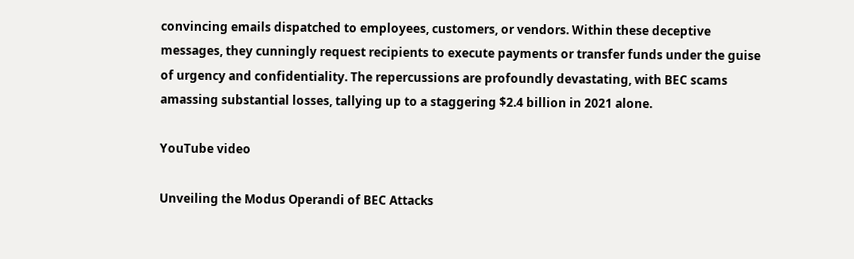convincing emails dispatched to employees, customers, or vendors. Within these deceptive messages, they cunningly request recipients to execute payments or transfer funds under the guise of urgency and confidentiality. The repercussions are profoundly devastating, with BEC scams amassing substantial losses, tallying up to a staggering $2.4 billion in 2021 alone.

YouTube video

Unveiling the Modus Operandi of BEC Attacks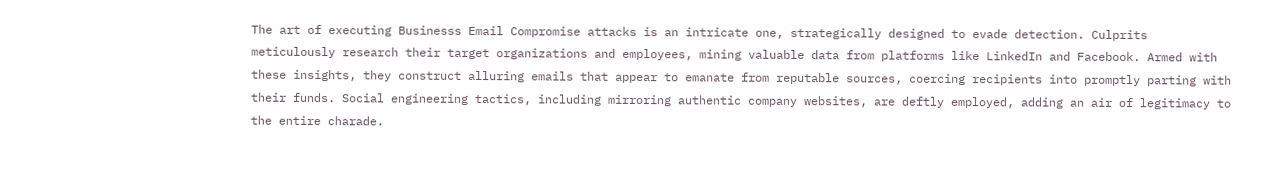The art of executing Businesss Email Compromise attacks is an intricate one, strategically designed to evade detection. Culprits meticulously research their target organizations and employees, mining valuable data from platforms like LinkedIn and Facebook. Armed with these insights, they construct alluring emails that appear to emanate from reputable sources, coercing recipients into promptly parting with their funds. Social engineering tactics, including mirroring authentic company websites, are deftly employed, adding an air of legitimacy to the entire charade.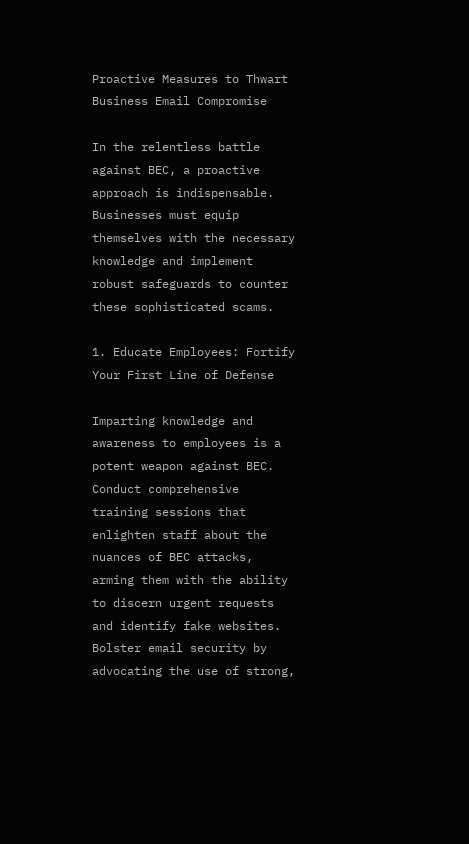Proactive Measures to Thwart Business Email Compromise

In the relentless battle against BEC, a proactive approach is indispensable. Businesses must equip themselves with the necessary knowledge and implement robust safeguards to counter these sophisticated scams.

1. Educate Employees: Fortify Your First Line of Defense

Imparting knowledge and awareness to employees is a potent weapon against BEC. Conduct comprehensive training sessions that enlighten staff about the nuances of BEC attacks, arming them with the ability to discern urgent requests and identify fake websites. Bolster email security by advocating the use of strong,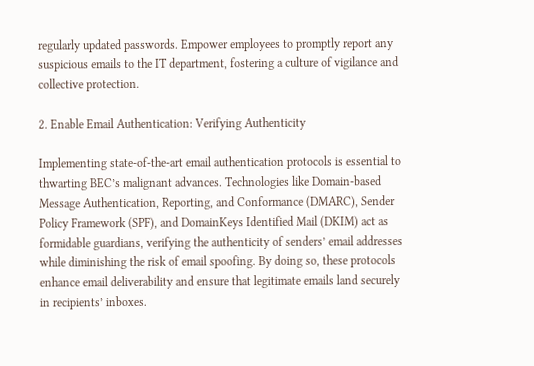regularly updated passwords. Empower employees to promptly report any suspicious emails to the IT department, fostering a culture of vigilance and collective protection.

2. Enable Email Authentication: Verifying Authenticity

Implementing state-of-the-art email authentication protocols is essential to thwarting BEC’s malignant advances. Technologies like Domain-based Message Authentication, Reporting, and Conformance (DMARC), Sender Policy Framework (SPF), and DomainKeys Identified Mail (DKIM) act as formidable guardians, verifying the authenticity of senders’ email addresses while diminishing the risk of email spoofing. By doing so, these protocols enhance email deliverability and ensure that legitimate emails land securely in recipients’ inboxes.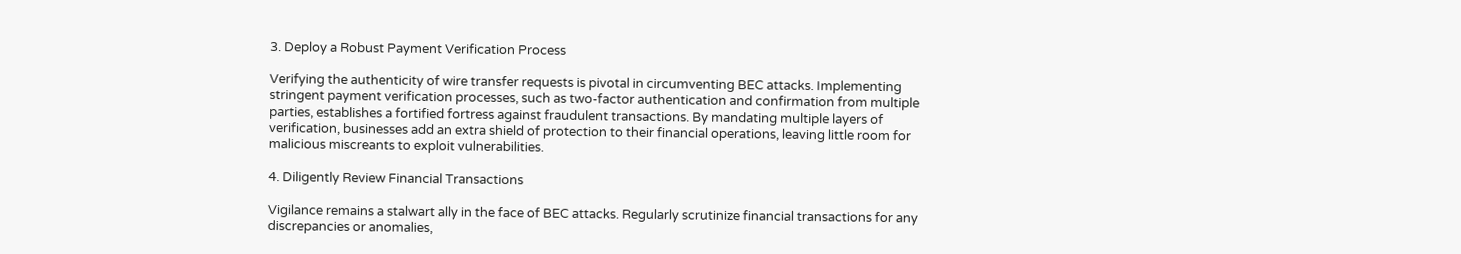3. Deploy a Robust Payment Verification Process

Verifying the authenticity of wire transfer requests is pivotal in circumventing BEC attacks. Implementing stringent payment verification processes, such as two-factor authentication and confirmation from multiple parties, establishes a fortified fortress against fraudulent transactions. By mandating multiple layers of verification, businesses add an extra shield of protection to their financial operations, leaving little room for malicious miscreants to exploit vulnerabilities.

4. Diligently Review Financial Transactions

Vigilance remains a stalwart ally in the face of BEC attacks. Regularly scrutinize financial transactions for any discrepancies or anomalies,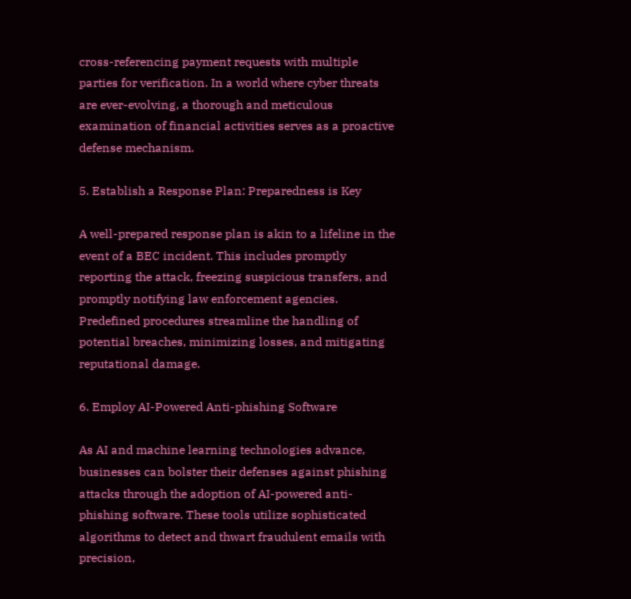cross-referencing payment requests with multiple parties for verification. In a world where cyber threats are ever-evolving, a thorough and meticulous examination of financial activities serves as a proactive defense mechanism.

5. Establish a Response Plan: Preparedness is Key

A well-prepared response plan is akin to a lifeline in the event of a BEC incident. This includes promptly reporting the attack, freezing suspicious transfers, and promptly notifying law enforcement agencies. Predefined procedures streamline the handling of potential breaches, minimizing losses, and mitigating reputational damage.

6. Employ AI-Powered Anti-phishing Software

As AI and machine learning technologies advance, businesses can bolster their defenses against phishing attacks through the adoption of AI-powered anti-phishing software. These tools utilize sophisticated algorithms to detect and thwart fraudulent emails with precision,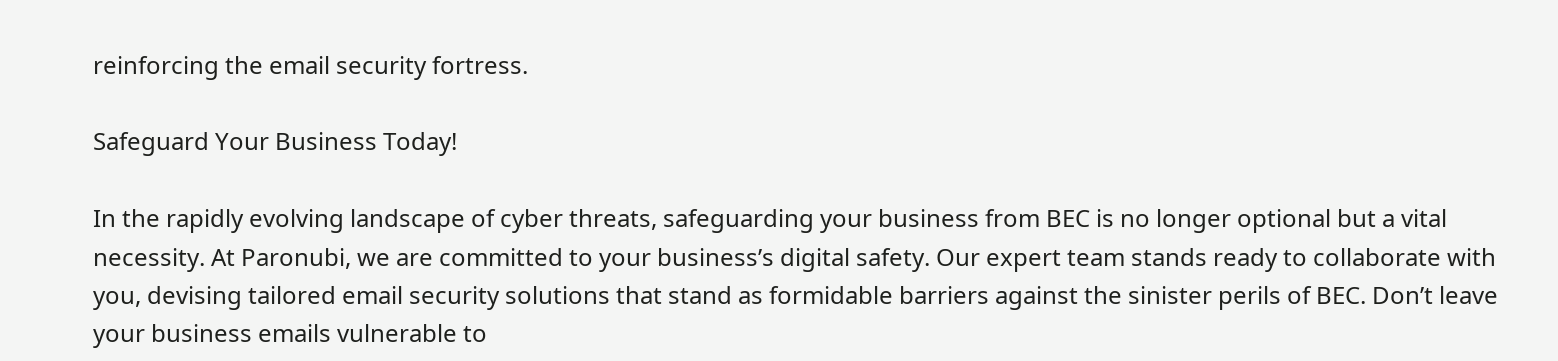reinforcing the email security fortress.

Safeguard Your Business Today!

In the rapidly evolving landscape of cyber threats, safeguarding your business from BEC is no longer optional but a vital necessity. At Paronubi, we are committed to your business’s digital safety. Our expert team stands ready to collaborate with you, devising tailored email security solutions that stand as formidable barriers against the sinister perils of BEC. Don’t leave your business emails vulnerable to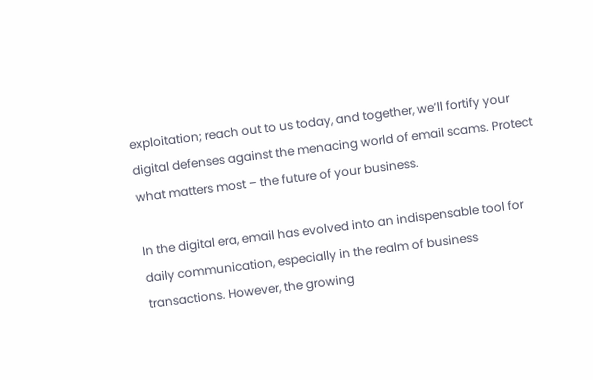exploitation; reach out to us today, and together, we’ll fortify your digital defenses against the menacing world of email scams. Protect what matters most – the future of your business.

In the digital era, email has evolved into an indispensable tool for daily communication, especially in the realm of business transactions. However, the growing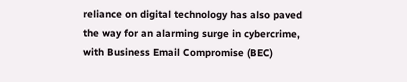reliance on digital technology has also paved the way for an alarming surge in cybercrime, with Business Email Compromise (BEC)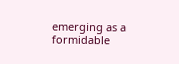emerging as a formidable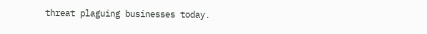threat plaguing businesses today.